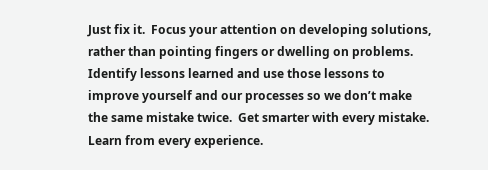Just fix it.  Focus your attention on developing solutions, rather than pointing fingers or dwelling on problems.  Identify lessons learned and use those lessons to improve yourself and our processes so we don’t make the same mistake twice.  Get smarter with every mistake.  Learn from every experience.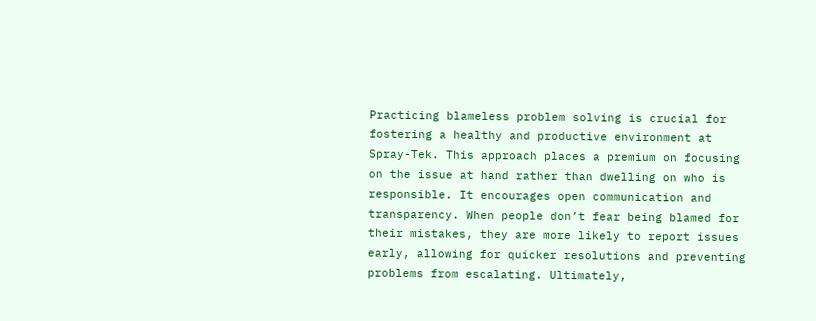Practicing blameless problem solving is crucial for fostering a healthy and productive environment at Spray-Tek. This approach places a premium on focusing on the issue at hand rather than dwelling on who is responsible. It encourages open communication and transparency. When people don’t fear being blamed for their mistakes, they are more likely to report issues early, allowing for quicker resolutions and preventing problems from escalating. Ultimately,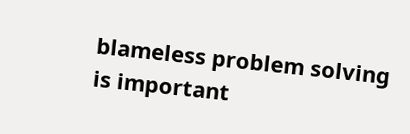blameless problem solving is important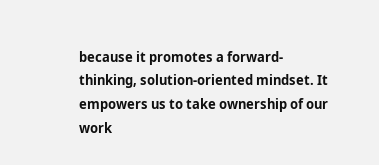because it promotes a forward-thinking, solution-oriented mindset. It empowers us to take ownership of our work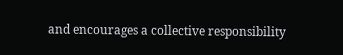and encourages a collective responsibility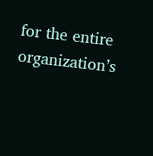for the entire organization’s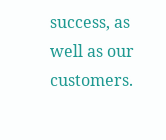success, as well as our customers.